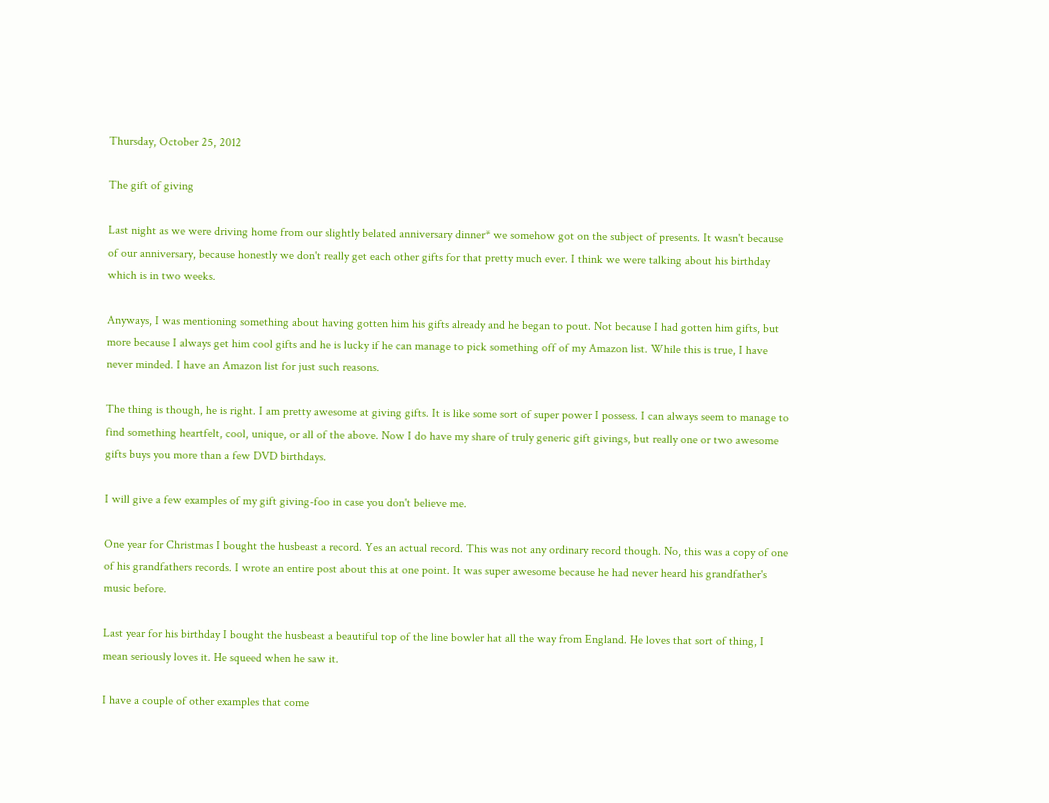Thursday, October 25, 2012

The gift of giving

Last night as we were driving home from our slightly belated anniversary dinner* we somehow got on the subject of presents. It wasn't because of our anniversary, because honestly we don't really get each other gifts for that pretty much ever. I think we were talking about his birthday which is in two weeks.

Anyways, I was mentioning something about having gotten him his gifts already and he began to pout. Not because I had gotten him gifts, but more because I always get him cool gifts and he is lucky if he can manage to pick something off of my Amazon list. While this is true, I have never minded. I have an Amazon list for just such reasons.

The thing is though, he is right. I am pretty awesome at giving gifts. It is like some sort of super power I possess. I can always seem to manage to find something heartfelt, cool, unique, or all of the above. Now I do have my share of truly generic gift givings, but really one or two awesome gifts buys you more than a few DVD birthdays.

I will give a few examples of my gift giving-foo in case you don't believe me.

One year for Christmas I bought the husbeast a record. Yes an actual record. This was not any ordinary record though. No, this was a copy of one of his grandfathers records. I wrote an entire post about this at one point. It was super awesome because he had never heard his grandfather's music before.

Last year for his birthday I bought the husbeast a beautiful top of the line bowler hat all the way from England. He loves that sort of thing, I mean seriously loves it. He squeed when he saw it.

I have a couple of other examples that come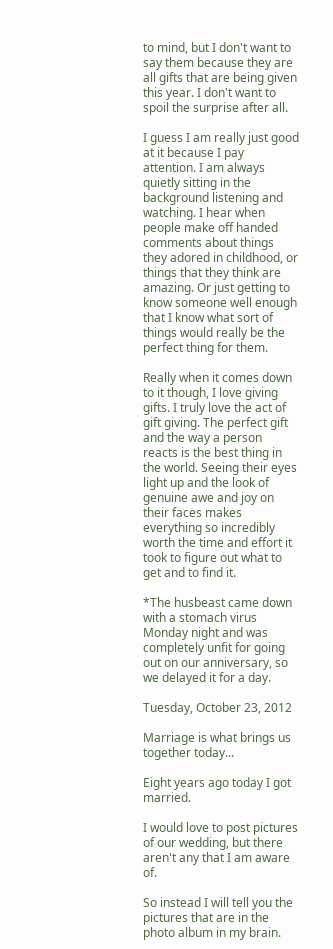to mind, but I don't want to say them because they are all gifts that are being given this year. I don't want to spoil the surprise after all.

I guess I am really just good at it because I pay attention. I am always quietly sitting in the background listening and watching. I hear when people make off handed comments about things they adored in childhood, or things that they think are amazing. Or just getting to know someone well enough that I know what sort of things would really be the perfect thing for them.

Really when it comes down to it though, I love giving gifts. I truly love the act of gift giving. The perfect gift and the way a person reacts is the best thing in the world. Seeing their eyes light up and the look of genuine awe and joy on their faces makes everything so incredibly worth the time and effort it took to figure out what to get and to find it.

*The husbeast came down with a stomach virus Monday night and was completely unfit for going out on our anniversary, so we delayed it for a day.

Tuesday, October 23, 2012

Marriage is what brings us together today...

Eight years ago today I got married.

I would love to post pictures of our wedding, but there aren't any that I am aware of.

So instead I will tell you the pictures that are in the photo album in my brain.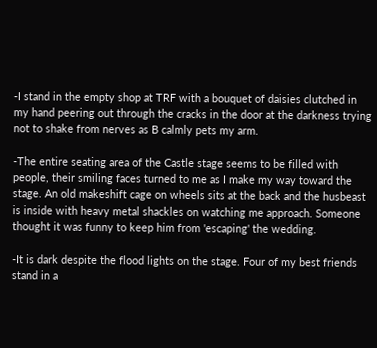-I stand in the empty shop at TRF with a bouquet of daisies clutched in my hand peering out through the cracks in the door at the darkness trying not to shake from nerves as B calmly pets my arm.

-The entire seating area of the Castle stage seems to be filled with people, their smiling faces turned to me as I make my way toward the stage. An old makeshift cage on wheels sits at the back and the husbeast is inside with heavy metal shackles on watching me approach. Someone thought it was funny to keep him from 'escaping' the wedding.

-It is dark despite the flood lights on the stage. Four of my best friends stand in a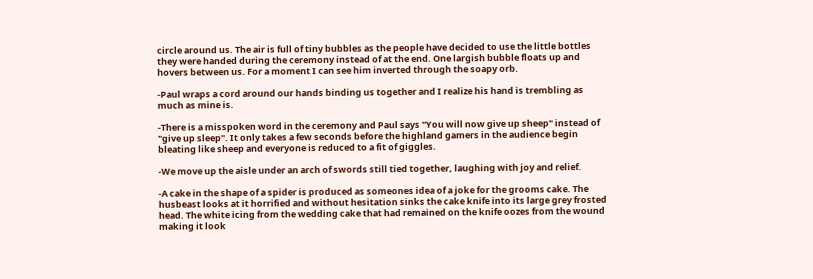circle around us. The air is full of tiny bubbles as the people have decided to use the little bottles they were handed during the ceremony instead of at the end. One largish bubble floats up and hovers between us. For a moment I can see him inverted through the soapy orb.

-Paul wraps a cord around our hands binding us together and I realize his hand is trembling as much as mine is.

-There is a misspoken word in the ceremony and Paul says "You will now give up sheep" instead of "give up sleep". It only takes a few seconds before the highland gamers in the audience begin bleating like sheep and everyone is reduced to a fit of giggles.

-We move up the aisle under an arch of swords still tied together, laughing with joy and relief.

-A cake in the shape of a spider is produced as someones idea of a joke for the grooms cake. The husbeast looks at it horrified and without hesitation sinks the cake knife into its large grey frosted head. The white icing from the wedding cake that had remained on the knife oozes from the wound making it look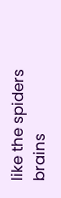like the spiders brains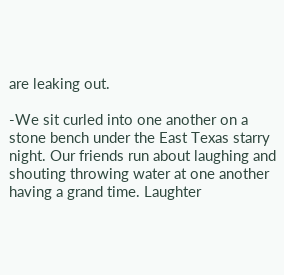are leaking out.

-We sit curled into one another on a stone bench under the East Texas starry night. Our friends run about laughing and shouting throwing water at one another having a grand time. Laughter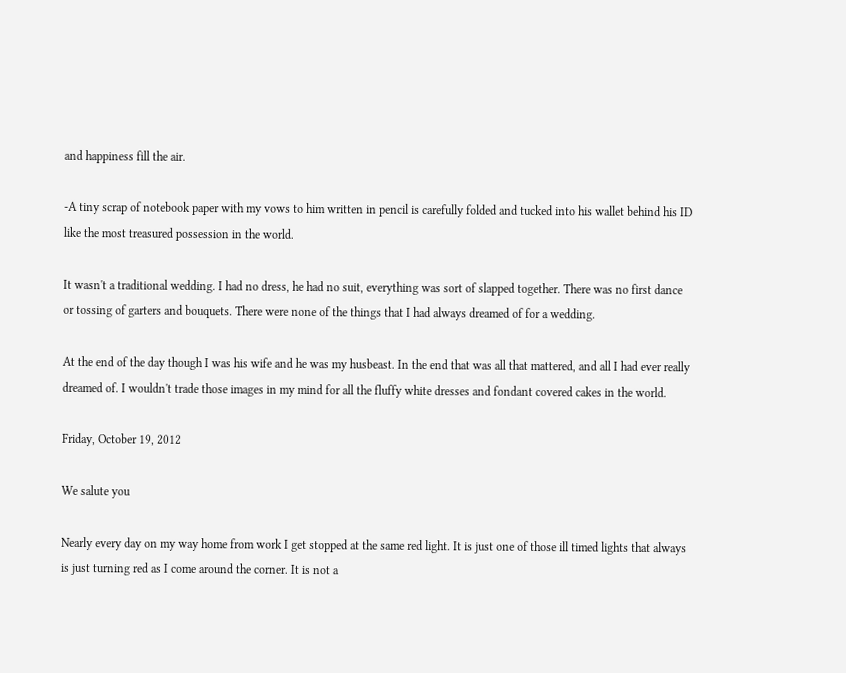and happiness fill the air.

-A tiny scrap of notebook paper with my vows to him written in pencil is carefully folded and tucked into his wallet behind his ID like the most treasured possession in the world.

It wasn't a traditional wedding. I had no dress, he had no suit, everything was sort of slapped together. There was no first dance or tossing of garters and bouquets. There were none of the things that I had always dreamed of for a wedding.

At the end of the day though I was his wife and he was my husbeast. In the end that was all that mattered, and all I had ever really dreamed of. I wouldn't trade those images in my mind for all the fluffy white dresses and fondant covered cakes in the world.

Friday, October 19, 2012

We salute you

Nearly every day on my way home from work I get stopped at the same red light. It is just one of those ill timed lights that always is just turning red as I come around the corner. It is not a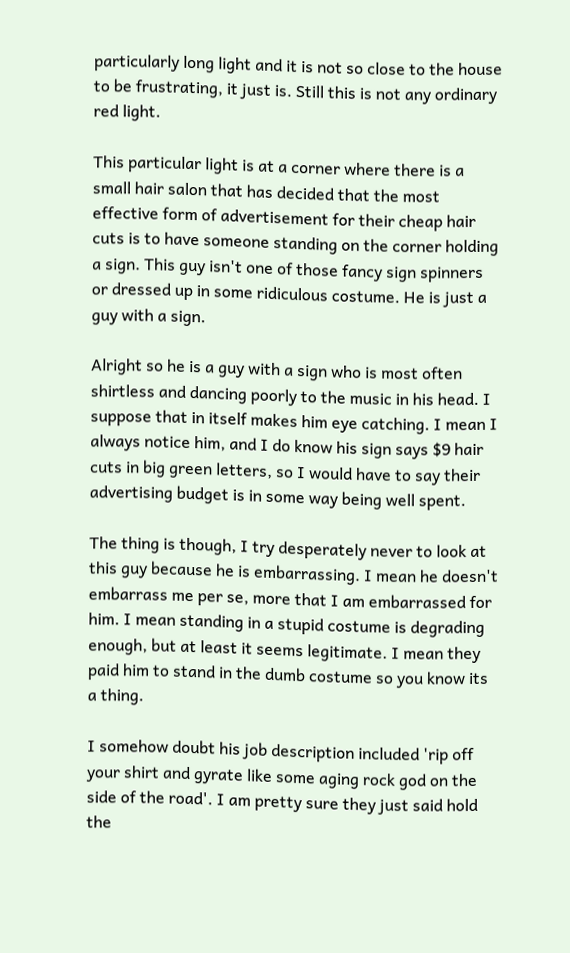particularly long light and it is not so close to the house to be frustrating, it just is. Still this is not any ordinary red light.

This particular light is at a corner where there is a small hair salon that has decided that the most effective form of advertisement for their cheap hair cuts is to have someone standing on the corner holding a sign. This guy isn't one of those fancy sign spinners or dressed up in some ridiculous costume. He is just a guy with a sign.

Alright so he is a guy with a sign who is most often shirtless and dancing poorly to the music in his head. I suppose that in itself makes him eye catching. I mean I always notice him, and I do know his sign says $9 hair cuts in big green letters, so I would have to say their advertising budget is in some way being well spent.

The thing is though, I try desperately never to look at this guy because he is embarrassing. I mean he doesn't embarrass me per se, more that I am embarrassed for him. I mean standing in a stupid costume is degrading enough, but at least it seems legitimate. I mean they paid him to stand in the dumb costume so you know its a thing.

I somehow doubt his job description included 'rip off your shirt and gyrate like some aging rock god on the side of the road'. I am pretty sure they just said hold the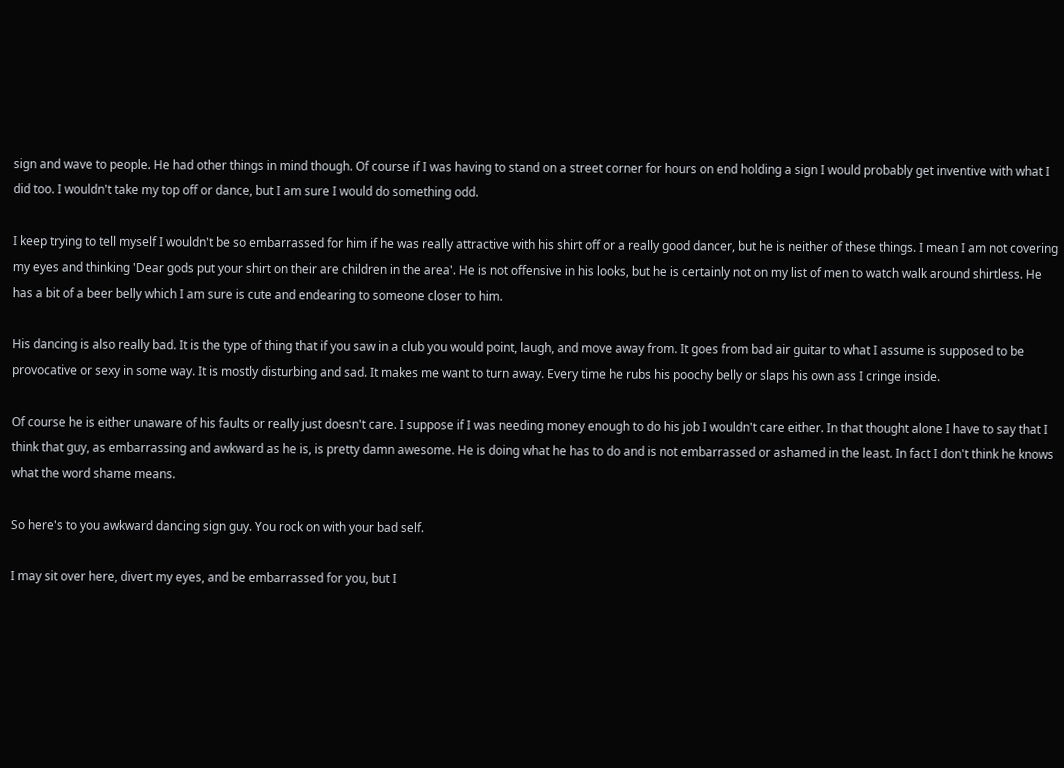sign and wave to people. He had other things in mind though. Of course if I was having to stand on a street corner for hours on end holding a sign I would probably get inventive with what I did too. I wouldn't take my top off or dance, but I am sure I would do something odd.

I keep trying to tell myself I wouldn't be so embarrassed for him if he was really attractive with his shirt off or a really good dancer, but he is neither of these things. I mean I am not covering my eyes and thinking 'Dear gods put your shirt on their are children in the area'. He is not offensive in his looks, but he is certainly not on my list of men to watch walk around shirtless. He has a bit of a beer belly which I am sure is cute and endearing to someone closer to him.

His dancing is also really bad. It is the type of thing that if you saw in a club you would point, laugh, and move away from. It goes from bad air guitar to what I assume is supposed to be provocative or sexy in some way. It is mostly disturbing and sad. It makes me want to turn away. Every time he rubs his poochy belly or slaps his own ass I cringe inside.

Of course he is either unaware of his faults or really just doesn't care. I suppose if I was needing money enough to do his job I wouldn't care either. In that thought alone I have to say that I think that guy, as embarrassing and awkward as he is, is pretty damn awesome. He is doing what he has to do and is not embarrassed or ashamed in the least. In fact I don't think he knows what the word shame means.

So here's to you awkward dancing sign guy. You rock on with your bad self.

I may sit over here, divert my eyes, and be embarrassed for you, but I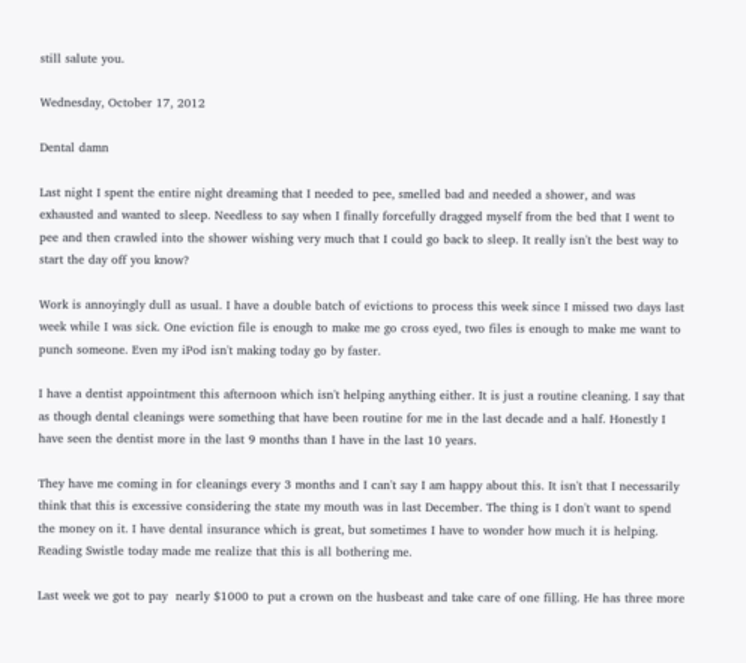still salute you.

Wednesday, October 17, 2012

Dental damn

Last night I spent the entire night dreaming that I needed to pee, smelled bad and needed a shower, and was exhausted and wanted to sleep. Needless to say when I finally forcefully dragged myself from the bed that I went to pee and then crawled into the shower wishing very much that I could go back to sleep. It really isn't the best way to start the day off you know?

Work is annoyingly dull as usual. I have a double batch of evictions to process this week since I missed two days last week while I was sick. One eviction file is enough to make me go cross eyed, two files is enough to make me want to punch someone. Even my iPod isn't making today go by faster.

I have a dentist appointment this afternoon which isn't helping anything either. It is just a routine cleaning. I say that as though dental cleanings were something that have been routine for me in the last decade and a half. Honestly I have seen the dentist more in the last 9 months than I have in the last 10 years.

They have me coming in for cleanings every 3 months and I can't say I am happy about this. It isn't that I necessarily think that this is excessive considering the state my mouth was in last December. The thing is I don't want to spend the money on it. I have dental insurance which is great, but sometimes I have to wonder how much it is helping. Reading Swistle today made me realize that this is all bothering me.

Last week we got to pay  nearly $1000 to put a crown on the husbeast and take care of one filling. He has three more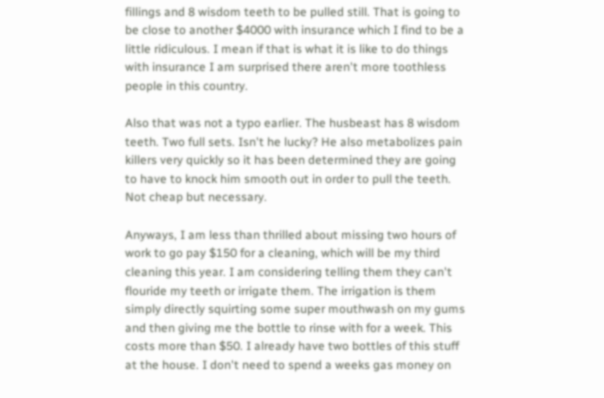fillings and 8 wisdom teeth to be pulled still. That is going to be close to another $4000 with insurance which I find to be a little ridiculous. I mean if that is what it is like to do things with insurance I am surprised there aren't more toothless people in this country.

Also that was not a typo earlier. The husbeast has 8 wisdom teeth. Two full sets. Isn't he lucky? He also metabolizes pain killers very quickly so it has been determined they are going to have to knock him smooth out in order to pull the teeth. Not cheap but necessary.

Anyways, I am less than thrilled about missing two hours of work to go pay $150 for a cleaning, which will be my third cleaning this year. I am considering telling them they can't flouride my teeth or irrigate them. The irrigation is them simply directly squirting some super mouthwash on my gums and then giving me the bottle to rinse with for a week. This costs more than $50. I already have two bottles of this stuff at the house. I don't need to spend a weeks gas money on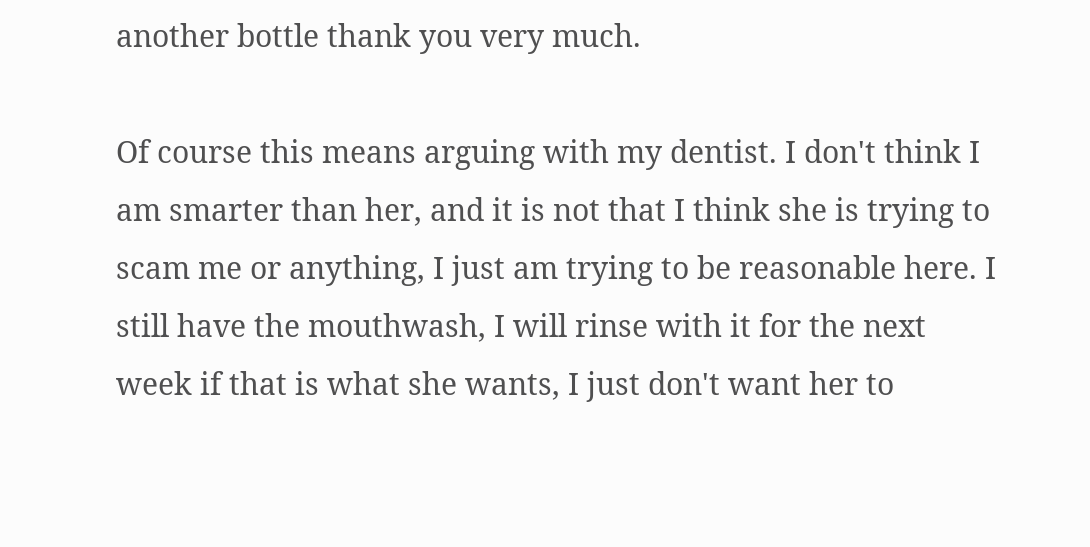another bottle thank you very much.

Of course this means arguing with my dentist. I don't think I am smarter than her, and it is not that I think she is trying to scam me or anything, I just am trying to be reasonable here. I still have the mouthwash, I will rinse with it for the next week if that is what she wants, I just don't want her to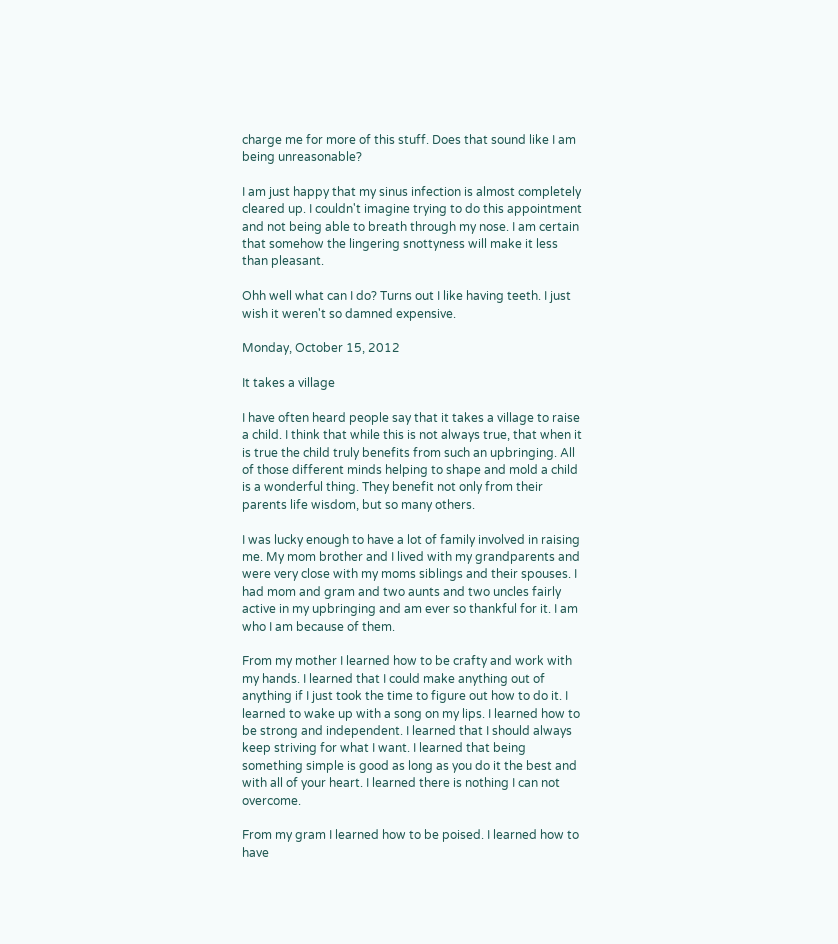charge me for more of this stuff. Does that sound like I am being unreasonable?

I am just happy that my sinus infection is almost completely cleared up. I couldn't imagine trying to do this appointment and not being able to breath through my nose. I am certain that somehow the lingering snottyness will make it less than pleasant.

Ohh well what can I do? Turns out I like having teeth. I just wish it weren't so damned expensive.

Monday, October 15, 2012

It takes a village

I have often heard people say that it takes a village to raise a child. I think that while this is not always true, that when it is true the child truly benefits from such an upbringing. All of those different minds helping to shape and mold a child is a wonderful thing. They benefit not only from their parents life wisdom, but so many others.

I was lucky enough to have a lot of family involved in raising me. My mom brother and I lived with my grandparents and were very close with my moms siblings and their spouses. I had mom and gram and two aunts and two uncles fairly active in my upbringing and am ever so thankful for it. I am who I am because of them.

From my mother I learned how to be crafty and work with my hands. I learned that I could make anything out of anything if I just took the time to figure out how to do it. I learned to wake up with a song on my lips. I learned how to be strong and independent. I learned that I should always keep striving for what I want. I learned that being something simple is good as long as you do it the best and with all of your heart. I learned there is nothing I can not overcome.

From my gram I learned how to be poised. I learned how to have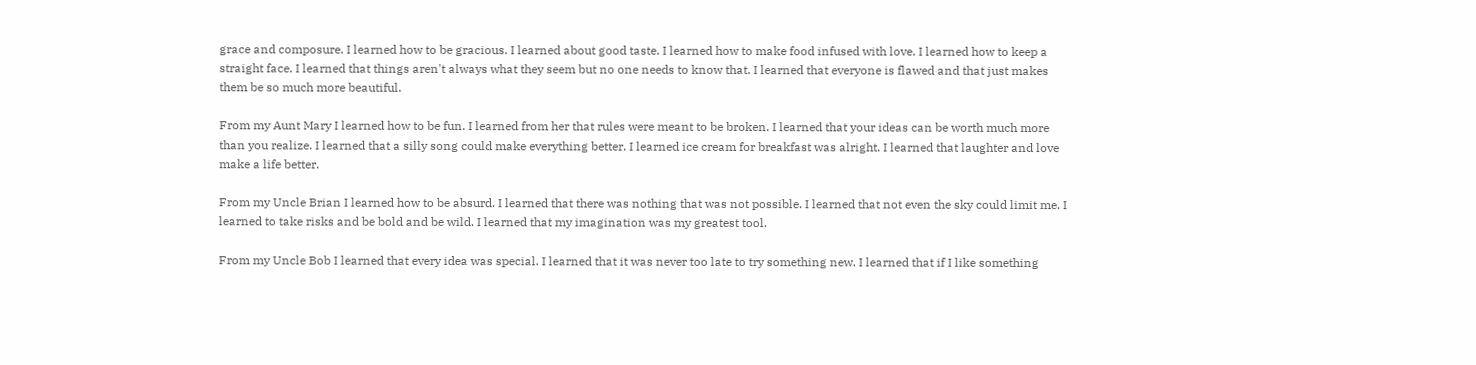grace and composure. I learned how to be gracious. I learned about good taste. I learned how to make food infused with love. I learned how to keep a straight face. I learned that things aren't always what they seem but no one needs to know that. I learned that everyone is flawed and that just makes them be so much more beautiful.

From my Aunt Mary I learned how to be fun. I learned from her that rules were meant to be broken. I learned that your ideas can be worth much more than you realize. I learned that a silly song could make everything better. I learned ice cream for breakfast was alright. I learned that laughter and love make a life better.

From my Uncle Brian I learned how to be absurd. I learned that there was nothing that was not possible. I learned that not even the sky could limit me. I learned to take risks and be bold and be wild. I learned that my imagination was my greatest tool.

From my Uncle Bob I learned that every idea was special. I learned that it was never too late to try something new. I learned that if I like something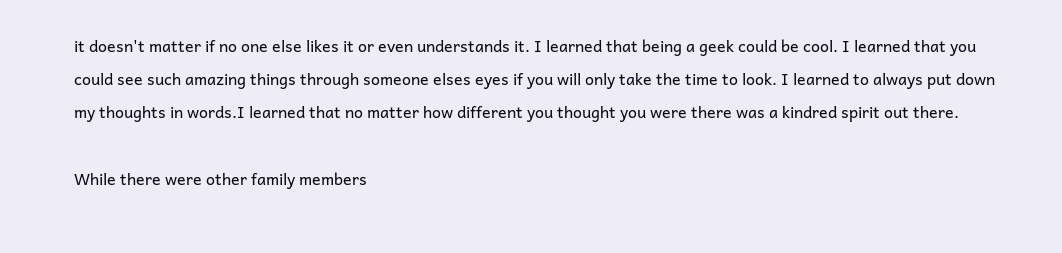it doesn't matter if no one else likes it or even understands it. I learned that being a geek could be cool. I learned that you could see such amazing things through someone elses eyes if you will only take the time to look. I learned to always put down my thoughts in words.I learned that no matter how different you thought you were there was a kindred spirit out there.

While there were other family members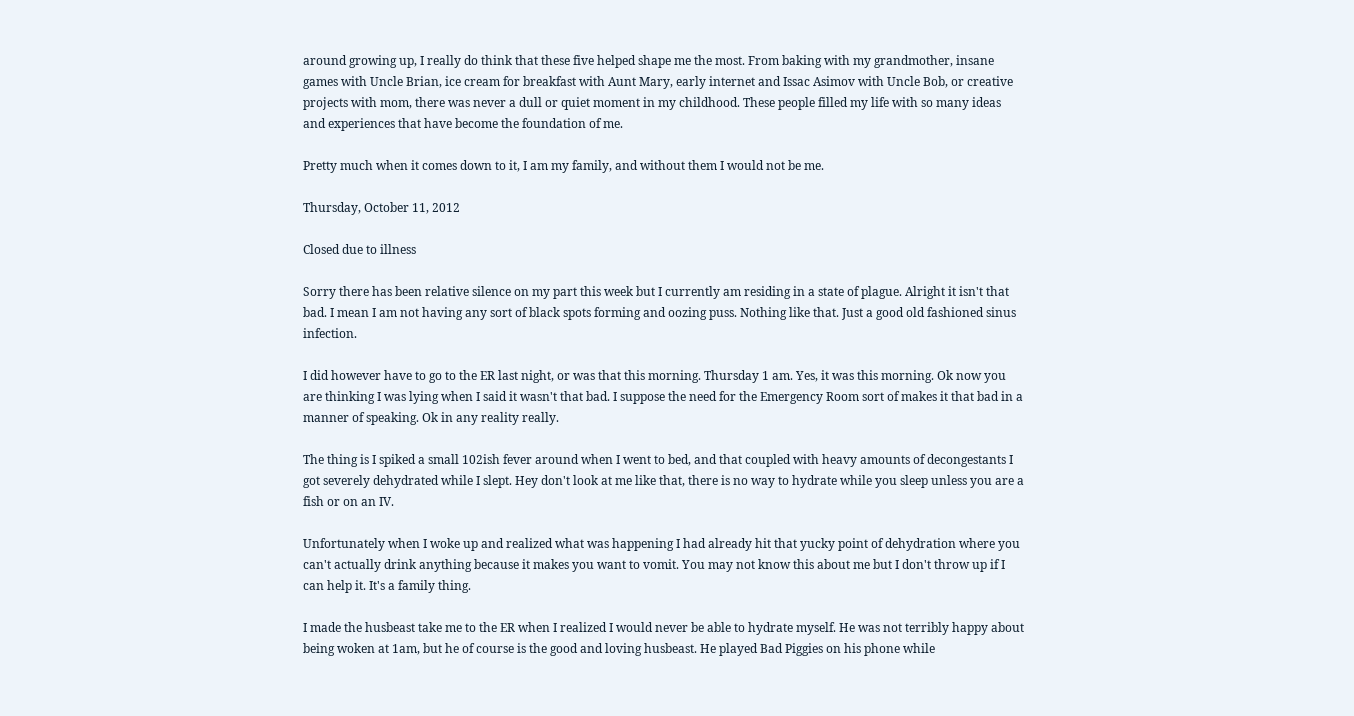around growing up, I really do think that these five helped shape me the most. From baking with my grandmother, insane games with Uncle Brian, ice cream for breakfast with Aunt Mary, early internet and Issac Asimov with Uncle Bob, or creative projects with mom, there was never a dull or quiet moment in my childhood. These people filled my life with so many ideas and experiences that have become the foundation of me.

Pretty much when it comes down to it, I am my family, and without them I would not be me.

Thursday, October 11, 2012

Closed due to illness

Sorry there has been relative silence on my part this week but I currently am residing in a state of plague. Alright it isn't that bad. I mean I am not having any sort of black spots forming and oozing puss. Nothing like that. Just a good old fashioned sinus infection.

I did however have to go to the ER last night, or was that this morning. Thursday 1 am. Yes, it was this morning. Ok now you are thinking I was lying when I said it wasn't that bad. I suppose the need for the Emergency Room sort of makes it that bad in a manner of speaking. Ok in any reality really.

The thing is I spiked a small 102ish fever around when I went to bed, and that coupled with heavy amounts of decongestants I got severely dehydrated while I slept. Hey don't look at me like that, there is no way to hydrate while you sleep unless you are a fish or on an IV.

Unfortunately when I woke up and realized what was happening I had already hit that yucky point of dehydration where you can't actually drink anything because it makes you want to vomit. You may not know this about me but I don't throw up if I can help it. It's a family thing.

I made the husbeast take me to the ER when I realized I would never be able to hydrate myself. He was not terribly happy about being woken at 1am, but he of course is the good and loving husbeast. He played Bad Piggies on his phone while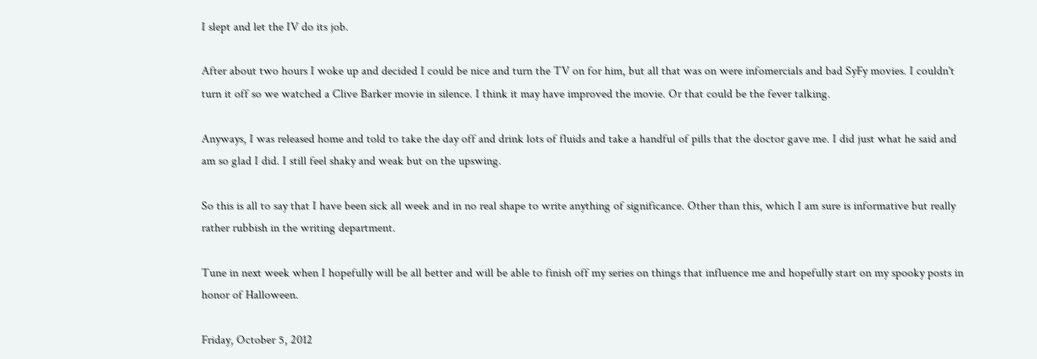I slept and let the IV do its job.

After about two hours I woke up and decided I could be nice and turn the TV on for him, but all that was on were infomercials and bad SyFy movies. I couldn't turn it off so we watched a Clive Barker movie in silence. I think it may have improved the movie. Or that could be the fever talking.

Anyways, I was released home and told to take the day off and drink lots of fluids and take a handful of pills that the doctor gave me. I did just what he said and am so glad I did. I still feel shaky and weak but on the upswing.

So this is all to say that I have been sick all week and in no real shape to write anything of significance. Other than this, which I am sure is informative but really rather rubbish in the writing department.

Tune in next week when I hopefully will be all better and will be able to finish off my series on things that influence me and hopefully start on my spooky posts in honor of Halloween.

Friday, October 5, 2012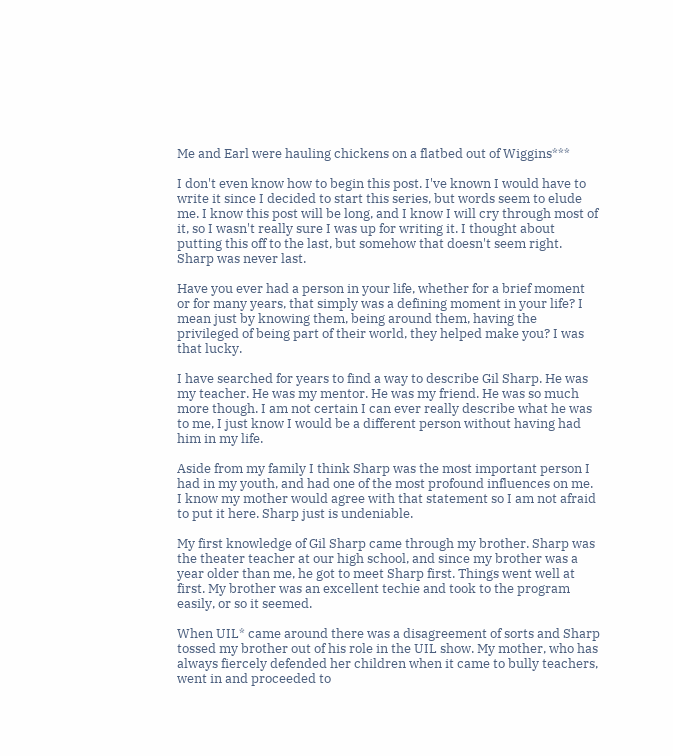Me and Earl were hauling chickens on a flatbed out of Wiggins***

I don't even know how to begin this post. I've known I would have to write it since I decided to start this series, but words seem to elude me. I know this post will be long, and I know I will cry through most of it, so I wasn't really sure I was up for writing it. I thought about putting this off to the last, but somehow that doesn't seem right. Sharp was never last.

Have you ever had a person in your life, whether for a brief moment or for many years, that simply was a defining moment in your life? I mean just by knowing them, being around them, having the privileged of being part of their world, they helped make you? I was that lucky.

I have searched for years to find a way to describe Gil Sharp. He was my teacher. He was my mentor. He was my friend. He was so much more though. I am not certain I can ever really describe what he was to me, I just know I would be a different person without having had him in my life.

Aside from my family I think Sharp was the most important person I had in my youth, and had one of the most profound influences on me. I know my mother would agree with that statement so I am not afraid to put it here. Sharp just is undeniable.

My first knowledge of Gil Sharp came through my brother. Sharp was the theater teacher at our high school, and since my brother was a year older than me, he got to meet Sharp first. Things went well at first. My brother was an excellent techie and took to the program easily, or so it seemed.

When UIL* came around there was a disagreement of sorts and Sharp tossed my brother out of his role in the UIL show. My mother, who has always fiercely defended her children when it came to bully teachers, went in and proceeded to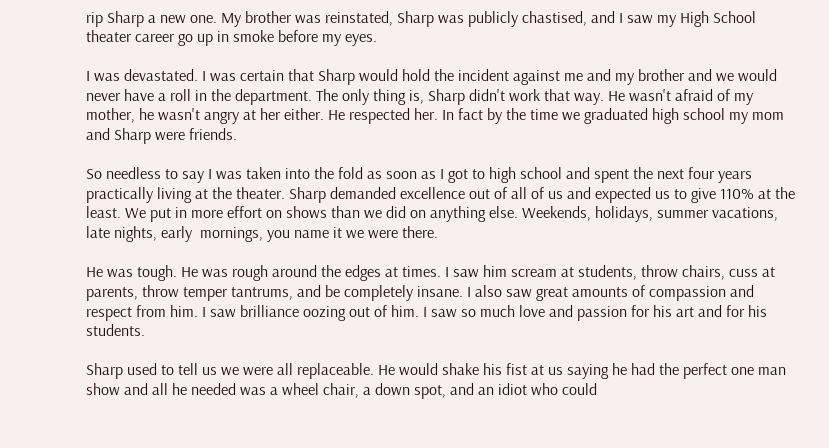rip Sharp a new one. My brother was reinstated, Sharp was publicly chastised, and I saw my High School theater career go up in smoke before my eyes.

I was devastated. I was certain that Sharp would hold the incident against me and my brother and we would never have a roll in the department. The only thing is, Sharp didn't work that way. He wasn't afraid of my mother, he wasn't angry at her either. He respected her. In fact by the time we graduated high school my mom and Sharp were friends.

So needless to say I was taken into the fold as soon as I got to high school and spent the next four years practically living at the theater. Sharp demanded excellence out of all of us and expected us to give 110% at the least. We put in more effort on shows than we did on anything else. Weekends, holidays, summer vacations, late nights, early  mornings, you name it we were there.

He was tough. He was rough around the edges at times. I saw him scream at students, throw chairs, cuss at parents, throw temper tantrums, and be completely insane. I also saw great amounts of compassion and respect from him. I saw brilliance oozing out of him. I saw so much love and passion for his art and for his students.

Sharp used to tell us we were all replaceable. He would shake his fist at us saying he had the perfect one man show and all he needed was a wheel chair, a down spot, and an idiot who could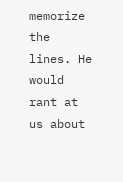memorize the lines. He would rant at us about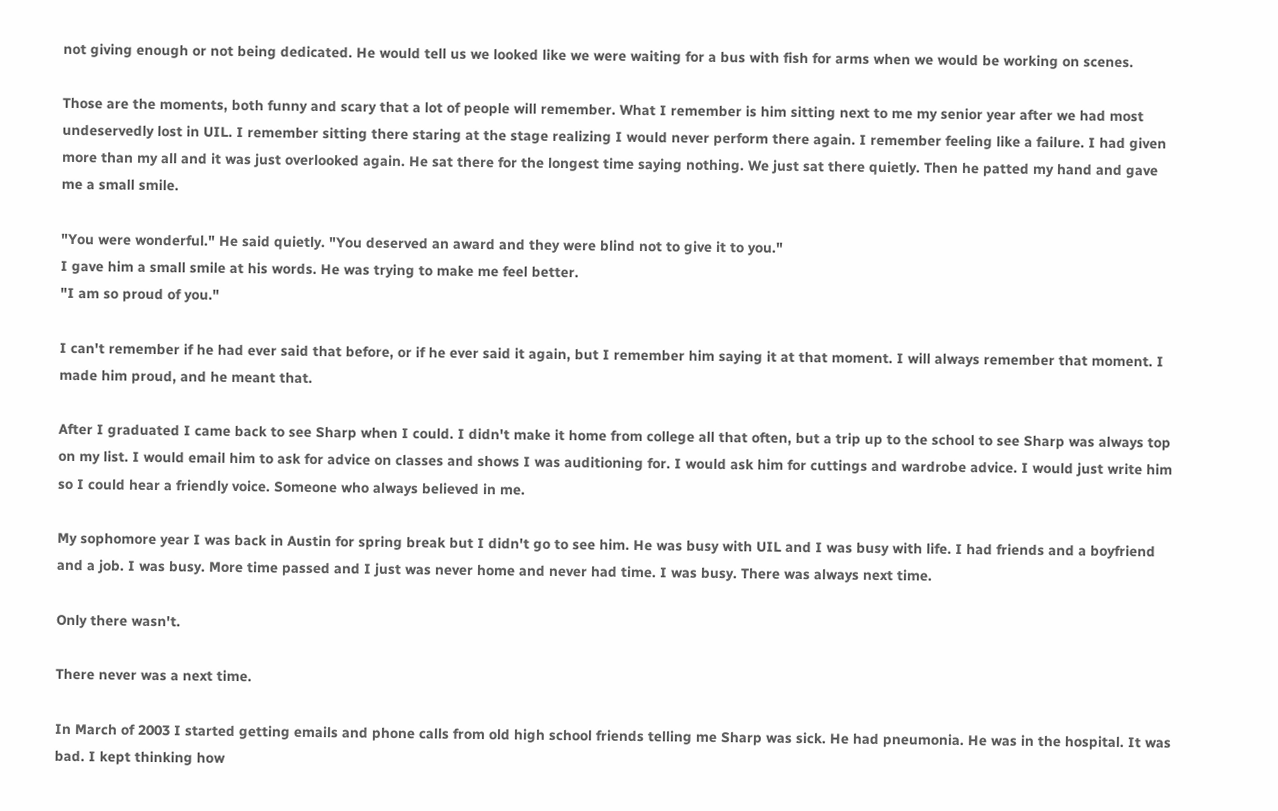not giving enough or not being dedicated. He would tell us we looked like we were waiting for a bus with fish for arms when we would be working on scenes.

Those are the moments, both funny and scary that a lot of people will remember. What I remember is him sitting next to me my senior year after we had most undeservedly lost in UIL. I remember sitting there staring at the stage realizing I would never perform there again. I remember feeling like a failure. I had given more than my all and it was just overlooked again. He sat there for the longest time saying nothing. We just sat there quietly. Then he patted my hand and gave me a small smile.

"You were wonderful." He said quietly. "You deserved an award and they were blind not to give it to you."
I gave him a small smile at his words. He was trying to make me feel better.
"I am so proud of you."

I can't remember if he had ever said that before, or if he ever said it again, but I remember him saying it at that moment. I will always remember that moment. I made him proud, and he meant that.

After I graduated I came back to see Sharp when I could. I didn't make it home from college all that often, but a trip up to the school to see Sharp was always top on my list. I would email him to ask for advice on classes and shows I was auditioning for. I would ask him for cuttings and wardrobe advice. I would just write him so I could hear a friendly voice. Someone who always believed in me.

My sophomore year I was back in Austin for spring break but I didn't go to see him. He was busy with UIL and I was busy with life. I had friends and a boyfriend and a job. I was busy. More time passed and I just was never home and never had time. I was busy. There was always next time.

Only there wasn't.

There never was a next time.

In March of 2003 I started getting emails and phone calls from old high school friends telling me Sharp was sick. He had pneumonia. He was in the hospital. It was bad. I kept thinking how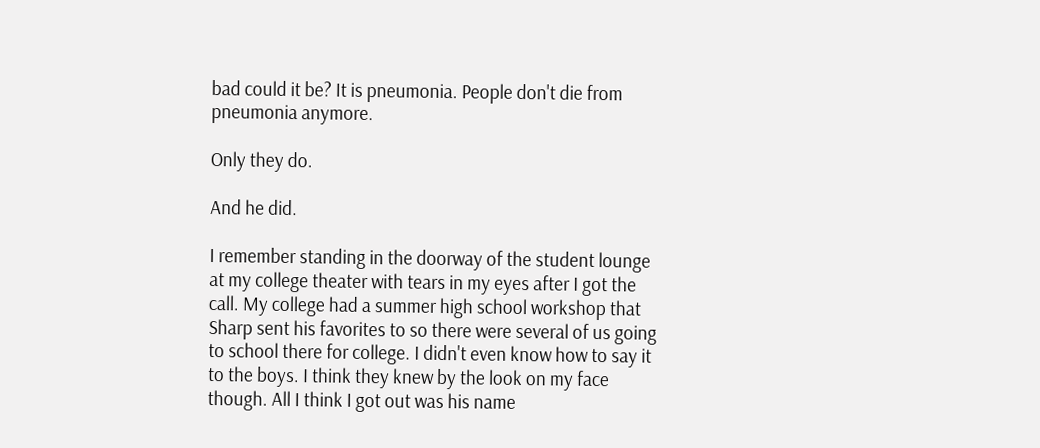bad could it be? It is pneumonia. People don't die from pneumonia anymore.

Only they do.

And he did.

I remember standing in the doorway of the student lounge at my college theater with tears in my eyes after I got the call. My college had a summer high school workshop that Sharp sent his favorites to so there were several of us going to school there for college. I didn't even know how to say it to the boys. I think they knew by the look on my face though. All I think I got out was his name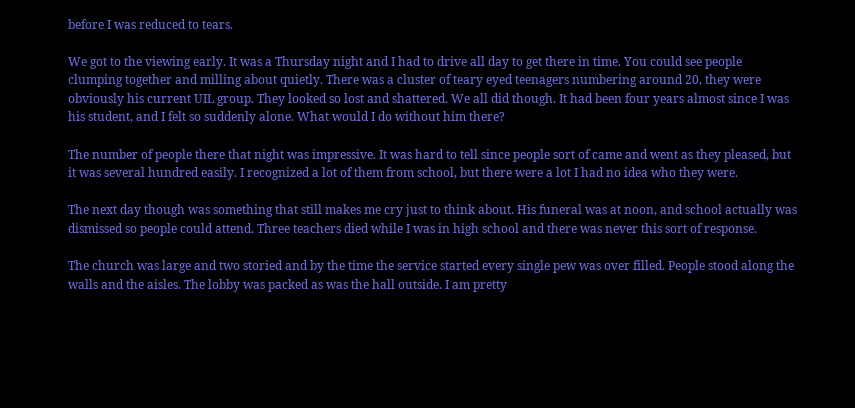before I was reduced to tears.

We got to the viewing early. It was a Thursday night and I had to drive all day to get there in time. You could see people clumping together and milling about quietly. There was a cluster of teary eyed teenagers numbering around 20, they were obviously his current UIL group. They looked so lost and shattered. We all did though. It had been four years almost since I was his student, and I felt so suddenly alone. What would I do without him there?

The number of people there that night was impressive. It was hard to tell since people sort of came and went as they pleased, but it was several hundred easily. I recognized a lot of them from school, but there were a lot I had no idea who they were.

The next day though was something that still makes me cry just to think about. His funeral was at noon, and school actually was dismissed so people could attend. Three teachers died while I was in high school and there was never this sort of response.

The church was large and two storied and by the time the service started every single pew was over filled. People stood along the walls and the aisles. The lobby was packed as was the hall outside. I am pretty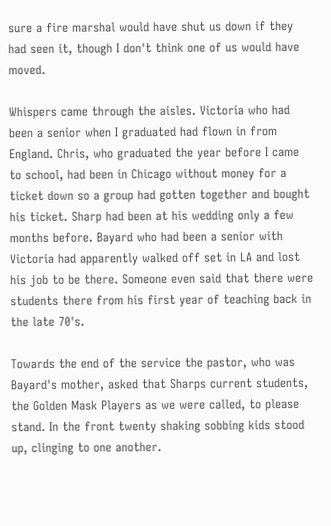sure a fire marshal would have shut us down if they had seen it, though I don't think one of us would have moved.

Whispers came through the aisles. Victoria who had been a senior when I graduated had flown in from England. Chris, who graduated the year before I came to school, had been in Chicago without money for a ticket down so a group had gotten together and bought his ticket. Sharp had been at his wedding only a few months before. Bayard who had been a senior with Victoria had apparently walked off set in LA and lost his job to be there. Someone even said that there were students there from his first year of teaching back in the late 70's.

Towards the end of the service the pastor, who was Bayard's mother, asked that Sharps current students, the Golden Mask Players as we were called, to please stand. In the front twenty shaking sobbing kids stood up, clinging to one another.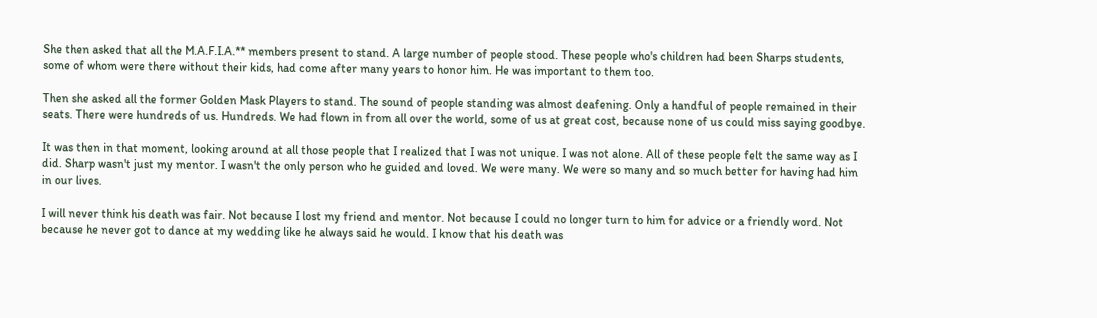She then asked that all the M.A.F.I.A.** members present to stand. A large number of people stood. These people who's children had been Sharps students, some of whom were there without their kids, had come after many years to honor him. He was important to them too.

Then she asked all the former Golden Mask Players to stand. The sound of people standing was almost deafening. Only a handful of people remained in their seats. There were hundreds of us. Hundreds. We had flown in from all over the world, some of us at great cost, because none of us could miss saying goodbye.

It was then in that moment, looking around at all those people that I realized that I was not unique. I was not alone. All of these people felt the same way as I did. Sharp wasn't just my mentor. I wasn't the only person who he guided and loved. We were many. We were so many and so much better for having had him in our lives.

I will never think his death was fair. Not because I lost my friend and mentor. Not because I could no longer turn to him for advice or a friendly word. Not because he never got to dance at my wedding like he always said he would. I know that his death was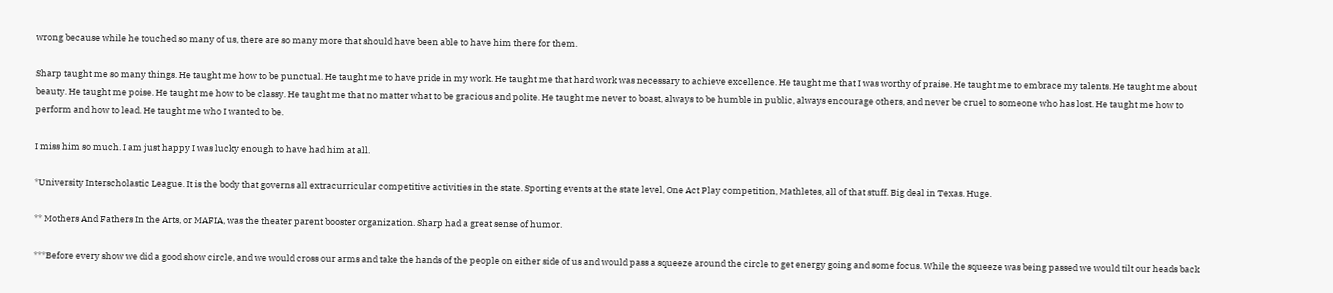wrong because while he touched so many of us, there are so many more that should have been able to have him there for them.

Sharp taught me so many things. He taught me how to be punctual. He taught me to have pride in my work. He taught me that hard work was necessary to achieve excellence. He taught me that I was worthy of praise. He taught me to embrace my talents. He taught me about beauty. He taught me poise. He taught me how to be classy. He taught me that no matter what to be gracious and polite. He taught me never to boast, always to be humble in public, always encourage others, and never be cruel to someone who has lost. He taught me how to perform and how to lead. He taught me who I wanted to be.

I miss him so much. I am just happy I was lucky enough to have had him at all.

*University Interscholastic League. It is the body that governs all extracurricular competitive activities in the state. Sporting events at the state level, One Act Play competition, Mathletes, all of that stuff. Big deal in Texas. Huge.

** Mothers And Fathers In the Arts, or MAFIA, was the theater parent booster organization. Sharp had a great sense of humor.

***Before every show we did a good show circle, and we would cross our arms and take the hands of the people on either side of us and would pass a squeeze around the circle to get energy going and some focus. While the squeeze was being passed we would tilt our heads back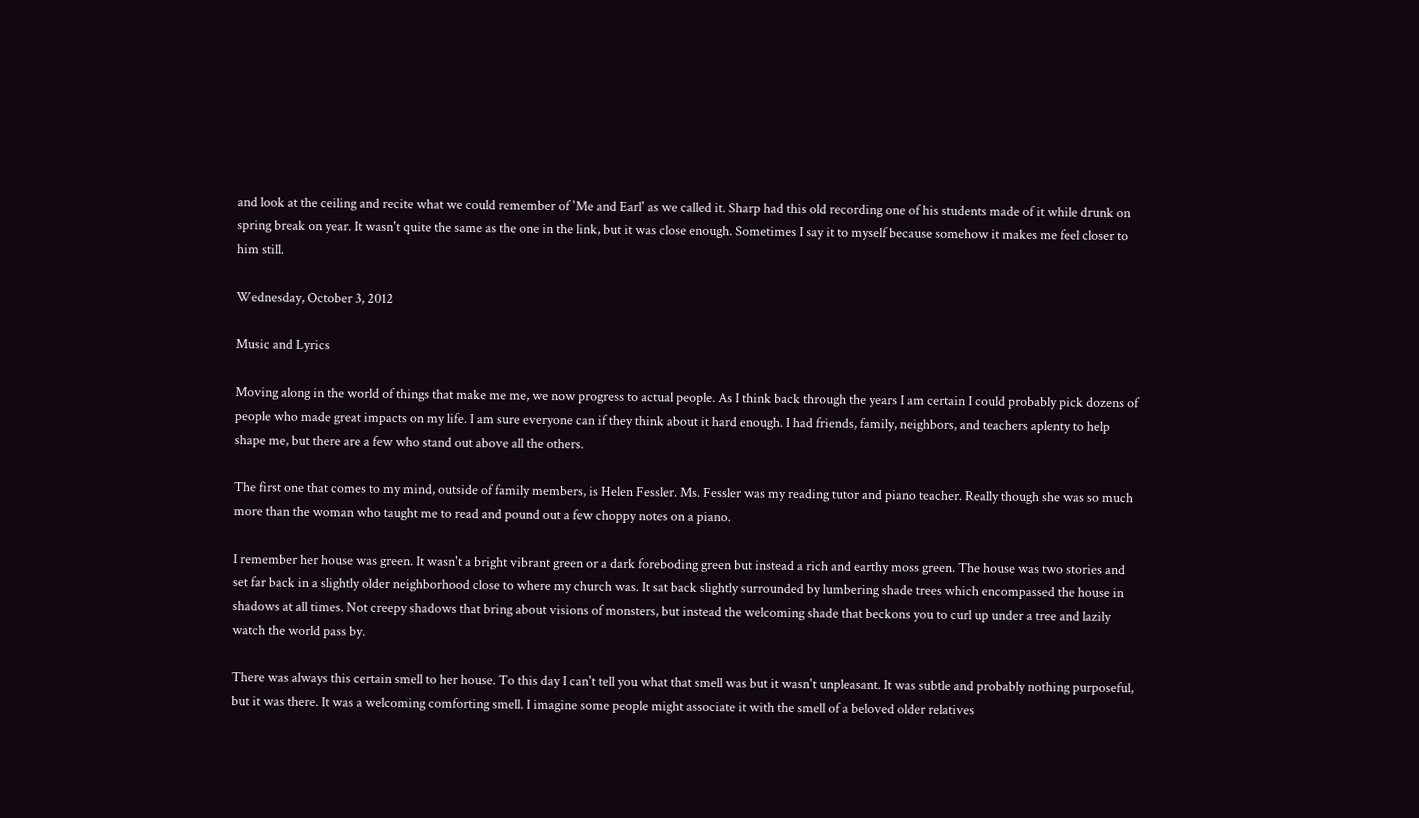and look at the ceiling and recite what we could remember of 'Me and Earl' as we called it. Sharp had this old recording one of his students made of it while drunk on spring break on year. It wasn't quite the same as the one in the link, but it was close enough. Sometimes I say it to myself because somehow it makes me feel closer to him still.

Wednesday, October 3, 2012

Music and Lyrics

Moving along in the world of things that make me me, we now progress to actual people. As I think back through the years I am certain I could probably pick dozens of people who made great impacts on my life. I am sure everyone can if they think about it hard enough. I had friends, family, neighbors, and teachers aplenty to help shape me, but there are a few who stand out above all the others.

The first one that comes to my mind, outside of family members, is Helen Fessler. Ms. Fessler was my reading tutor and piano teacher. Really though she was so much more than the woman who taught me to read and pound out a few choppy notes on a piano.

I remember her house was green. It wasn't a bright vibrant green or a dark foreboding green but instead a rich and earthy moss green. The house was two stories and set far back in a slightly older neighborhood close to where my church was. It sat back slightly surrounded by lumbering shade trees which encompassed the house in shadows at all times. Not creepy shadows that bring about visions of monsters, but instead the welcoming shade that beckons you to curl up under a tree and lazily watch the world pass by.

There was always this certain smell to her house. To this day I can't tell you what that smell was but it wasn't unpleasant. It was subtle and probably nothing purposeful, but it was there. It was a welcoming comforting smell. I imagine some people might associate it with the smell of a beloved older relatives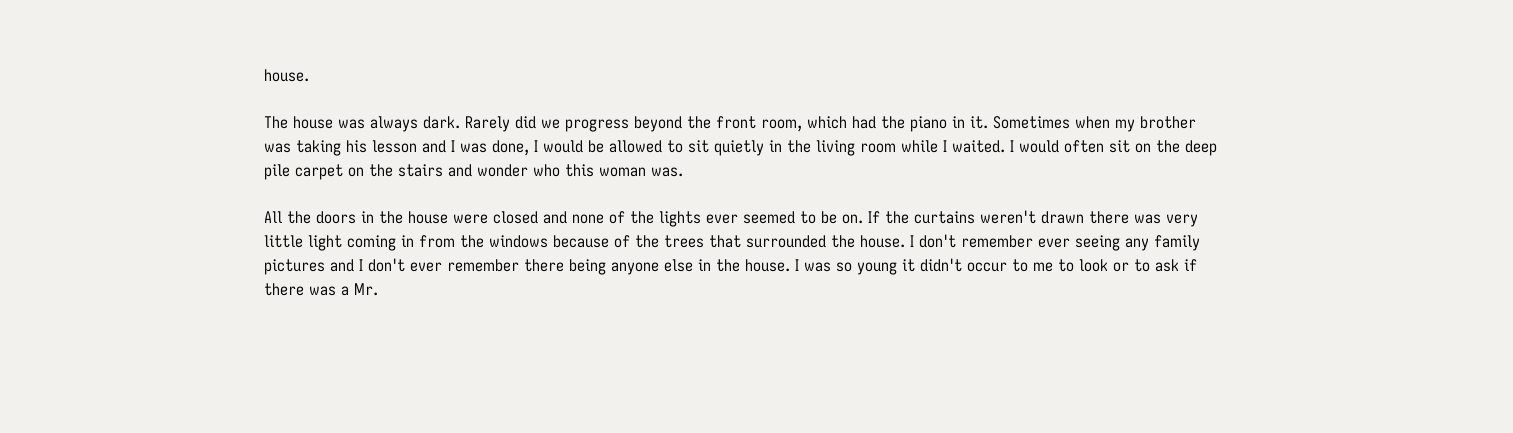house.

The house was always dark. Rarely did we progress beyond the front room, which had the piano in it. Sometimes when my brother was taking his lesson and I was done, I would be allowed to sit quietly in the living room while I waited. I would often sit on the deep pile carpet on the stairs and wonder who this woman was.

All the doors in the house were closed and none of the lights ever seemed to be on. If the curtains weren't drawn there was very little light coming in from the windows because of the trees that surrounded the house. I don't remember ever seeing any family pictures and I don't ever remember there being anyone else in the house. I was so young it didn't occur to me to look or to ask if there was a Mr.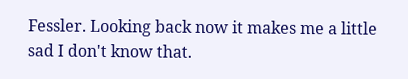Fessler. Looking back now it makes me a little sad I don't know that.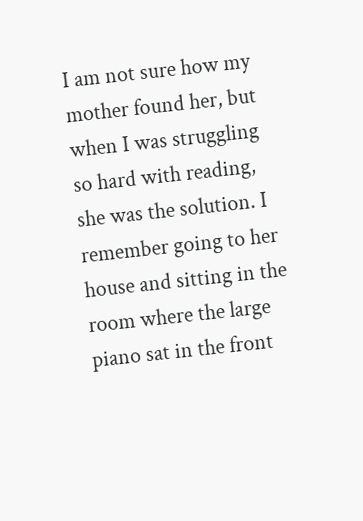I am not sure how my mother found her, but when I was struggling so hard with reading, she was the solution. I remember going to her house and sitting in the room where the large piano sat in the front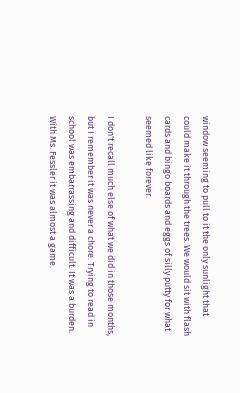window seeming to pull to it the only sunlight that could make it through the trees. We would sit with flash cards and bingo boards and eggs of silly putty for what seemed like forever.

I don't recall much else of what we did in those months, but I remember it was never a chore. Trying to read in school was embarrassing and difficult. It was a burden. With Ms. Fessler it was almost a game.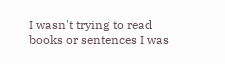I wasn't trying to read books or sentences I was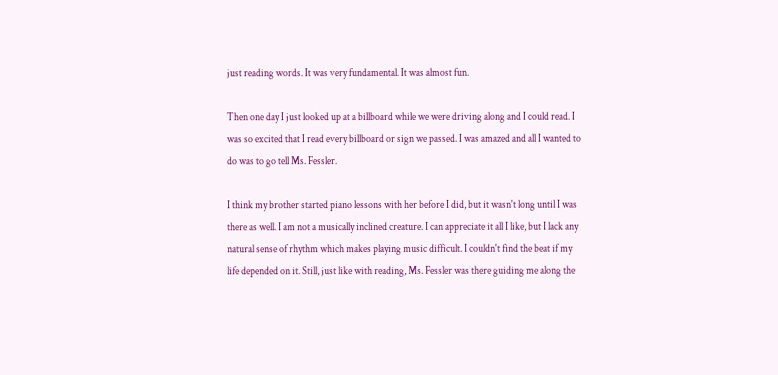just reading words. It was very fundamental. It was almost fun.

Then one day I just looked up at a billboard while we were driving along and I could read. I was so excited that I read every billboard or sign we passed. I was amazed and all I wanted to do was to go tell Ms. Fessler.

I think my brother started piano lessons with her before I did, but it wasn't long until I was there as well. I am not a musically inclined creature. I can appreciate it all I like, but I lack any natural sense of rhythm which makes playing music difficult. I couldn't find the beat if my life depended on it. Still, just like with reading, Ms. Fessler was there guiding me along the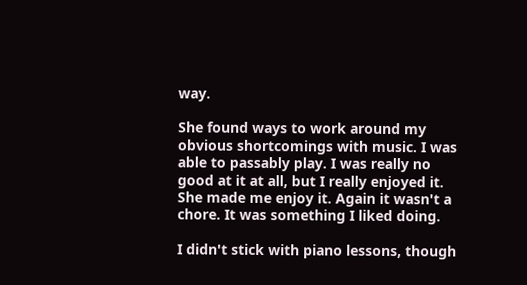way.

She found ways to work around my obvious shortcomings with music. I was able to passably play. I was really no good at it at all, but I really enjoyed it. She made me enjoy it. Again it wasn't a chore. It was something I liked doing.

I didn't stick with piano lessons, though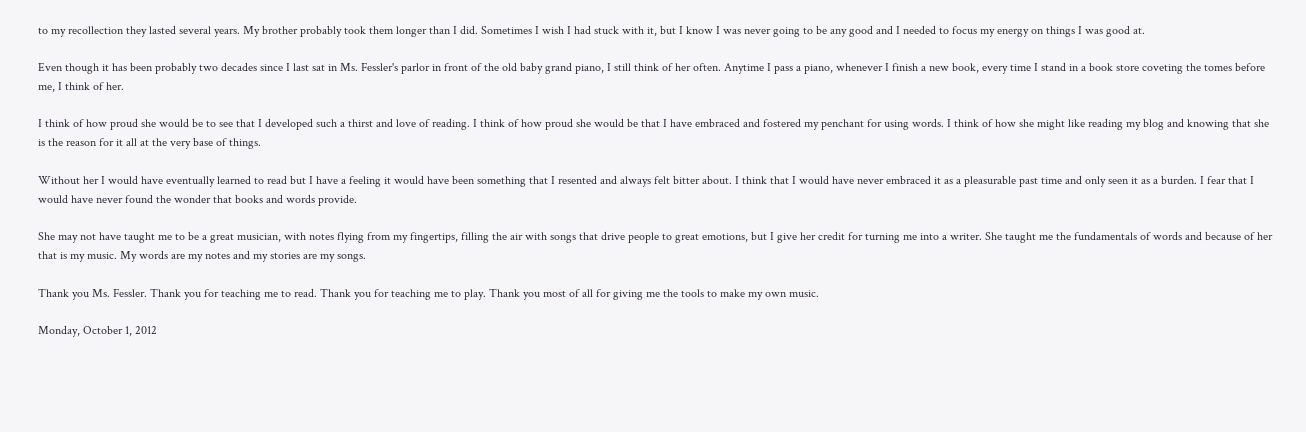to my recollection they lasted several years. My brother probably took them longer than I did. Sometimes I wish I had stuck with it, but I know I was never going to be any good and I needed to focus my energy on things I was good at.

Even though it has been probably two decades since I last sat in Ms. Fessler's parlor in front of the old baby grand piano, I still think of her often. Anytime I pass a piano, whenever I finish a new book, every time I stand in a book store coveting the tomes before me, I think of her.

I think of how proud she would be to see that I developed such a thirst and love of reading. I think of how proud she would be that I have embraced and fostered my penchant for using words. I think of how she might like reading my blog and knowing that she is the reason for it all at the very base of things.

Without her I would have eventually learned to read but I have a feeling it would have been something that I resented and always felt bitter about. I think that I would have never embraced it as a pleasurable past time and only seen it as a burden. I fear that I would have never found the wonder that books and words provide.

She may not have taught me to be a great musician, with notes flying from my fingertips, filling the air with songs that drive people to great emotions, but I give her credit for turning me into a writer. She taught me the fundamentals of words and because of her that is my music. My words are my notes and my stories are my songs.

Thank you Ms. Fessler. Thank you for teaching me to read. Thank you for teaching me to play. Thank you most of all for giving me the tools to make my own music.

Monday, October 1, 2012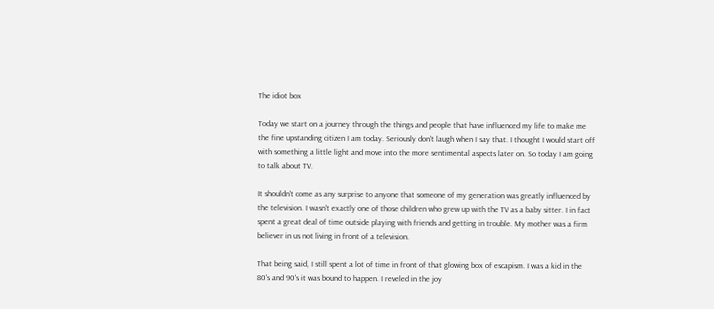The idiot box

Today we start on a journey through the things and people that have influenced my life to make me the fine upstanding citizen I am today. Seriously don't laugh when I say that. I thought I would start off with something a little light and move into the more sentimental aspects later on. So today I am going to talk about TV.

It shouldn't come as any surprise to anyone that someone of my generation was greatly influenced by the television. I wasn't exactly one of those children who grew up with the TV as a baby sitter. I in fact spent a great deal of time outside playing with friends and getting in trouble. My mother was a firm believer in us not living in front of a television.

That being said, I still spent a lot of time in front of that glowing box of escapism. I was a kid in the 80's and 90's it was bound to happen. I reveled in the joy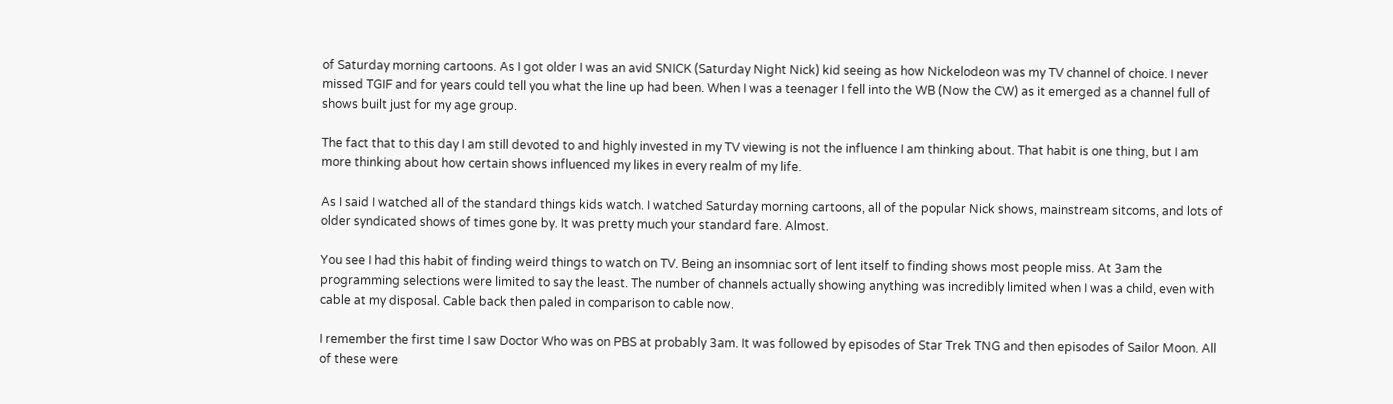of Saturday morning cartoons. As I got older I was an avid SNICK (Saturday Night Nick) kid seeing as how Nickelodeon was my TV channel of choice. I never missed TGIF and for years could tell you what the line up had been. When I was a teenager I fell into the WB (Now the CW) as it emerged as a channel full of shows built just for my age group.

The fact that to this day I am still devoted to and highly invested in my TV viewing is not the influence I am thinking about. That habit is one thing, but I am more thinking about how certain shows influenced my likes in every realm of my life.

As I said I watched all of the standard things kids watch. I watched Saturday morning cartoons, all of the popular Nick shows, mainstream sitcoms, and lots of older syndicated shows of times gone by. It was pretty much your standard fare. Almost.

You see I had this habit of finding weird things to watch on TV. Being an insomniac sort of lent itself to finding shows most people miss. At 3am the programming selections were limited to say the least. The number of channels actually showing anything was incredibly limited when I was a child, even with cable at my disposal. Cable back then paled in comparison to cable now.

I remember the first time I saw Doctor Who was on PBS at probably 3am. It was followed by episodes of Star Trek TNG and then episodes of Sailor Moon. All of these were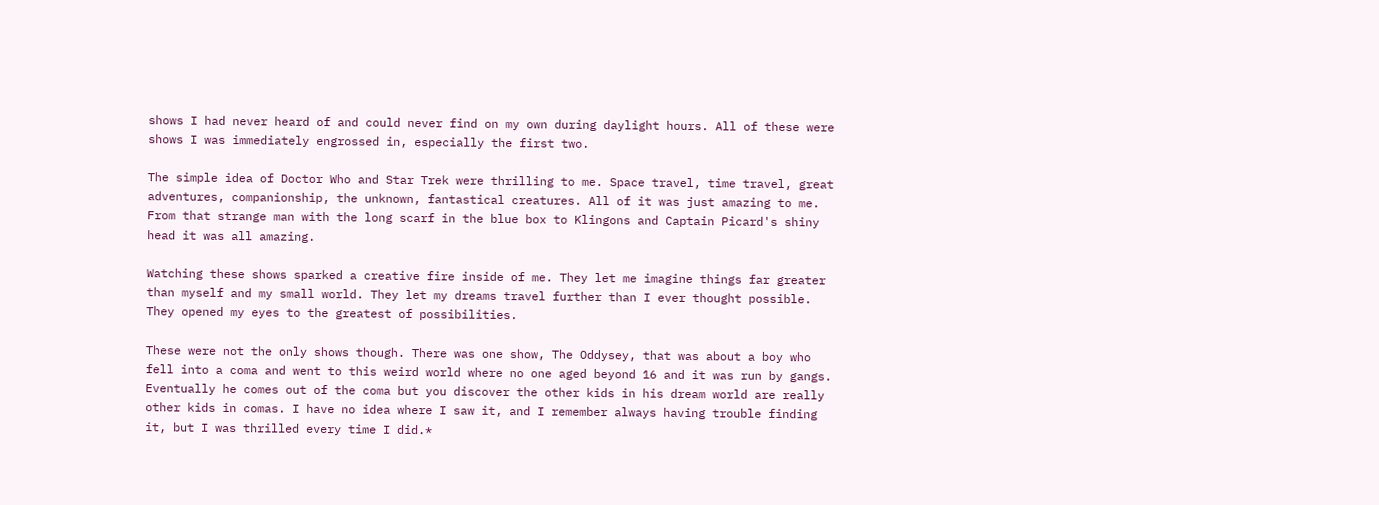shows I had never heard of and could never find on my own during daylight hours. All of these were shows I was immediately engrossed in, especially the first two.

The simple idea of Doctor Who and Star Trek were thrilling to me. Space travel, time travel, great adventures, companionship, the unknown, fantastical creatures. All of it was just amazing to me. From that strange man with the long scarf in the blue box to Klingons and Captain Picard's shiny head it was all amazing.

Watching these shows sparked a creative fire inside of me. They let me imagine things far greater than myself and my small world. They let my dreams travel further than I ever thought possible. They opened my eyes to the greatest of possibilities.

These were not the only shows though. There was one show, The Oddysey, that was about a boy who fell into a coma and went to this weird world where no one aged beyond 16 and it was run by gangs. Eventually he comes out of the coma but you discover the other kids in his dream world are really other kids in comas. I have no idea where I saw it, and I remember always having trouble finding it, but I was thrilled every time I did.*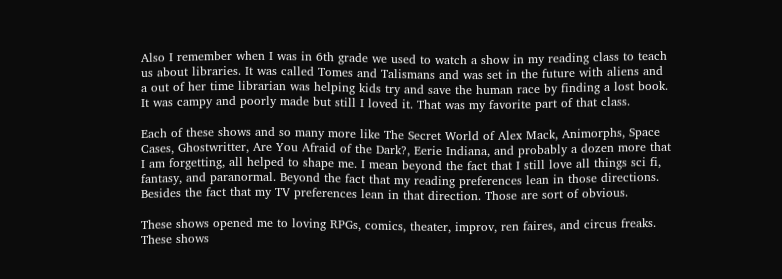Also I remember when I was in 6th grade we used to watch a show in my reading class to teach us about libraries. It was called Tomes and Talismans and was set in the future with aliens and a out of her time librarian was helping kids try and save the human race by finding a lost book. It was campy and poorly made but still I loved it. That was my favorite part of that class.

Each of these shows and so many more like The Secret World of Alex Mack, Animorphs, Space Cases, Ghostwritter, Are You Afraid of the Dark?, Eerie Indiana, and probably a dozen more that I am forgetting, all helped to shape me. I mean beyond the fact that I still love all things sci fi, fantasy, and paranormal. Beyond the fact that my reading preferences lean in those directions. Besides the fact that my TV preferences lean in that direction. Those are sort of obvious.

These shows opened me to loving RPGs, comics, theater, improv, ren faires, and circus freaks. These shows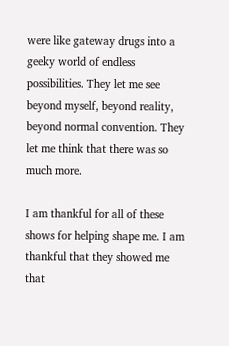were like gateway drugs into a geeky world of endless possibilities. They let me see beyond myself, beyond reality, beyond normal convention. They let me think that there was so much more.

I am thankful for all of these shows for helping shape me. I am thankful that they showed me that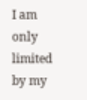I am only limited by my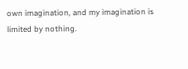own imagination, and my imagination is limited by nothing.